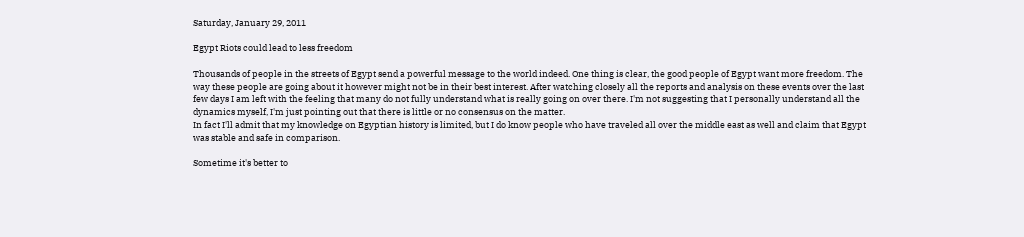Saturday, January 29, 2011

Egypt Riots could lead to less freedom

Thousands of people in the streets of Egypt send a powerful message to the world indeed. One thing is clear, the good people of Egypt want more freedom. The way these people are going about it however might not be in their best interest. After watching closely all the reports and analysis on these events over the last few days I am left with the feeling that many do not fully understand what is really going on over there. I'm not suggesting that I personally understand all the dynamics myself, I'm just pointing out that there is little or no consensus on the matter.
In fact I'll admit that my knowledge on Egyptian history is limited, but I do know people who have traveled all over the middle east as well and claim that Egypt was stable and safe in comparison.

Sometime it's better to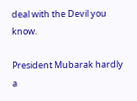deal with the Devil you know.

President Mubarak hardly a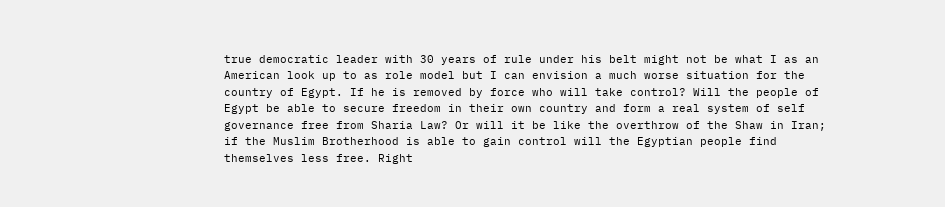true democratic leader with 30 years of rule under his belt might not be what I as an American look up to as role model but I can envision a much worse situation for the country of Egypt. If he is removed by force who will take control? Will the people of Egypt be able to secure freedom in their own country and form a real system of self governance free from Sharia Law? Or will it be like the overthrow of the Shaw in Iran; if the Muslim Brotherhood is able to gain control will the Egyptian people find themselves less free. Right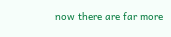now there are far more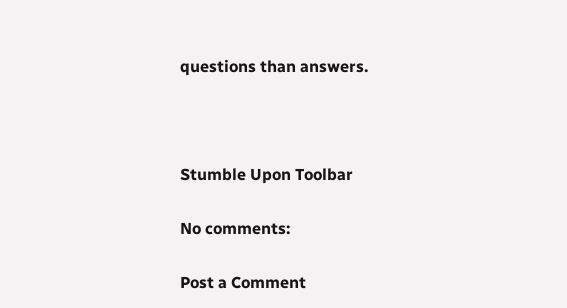questions than answers.



Stumble Upon Toolbar

No comments:

Post a Comment